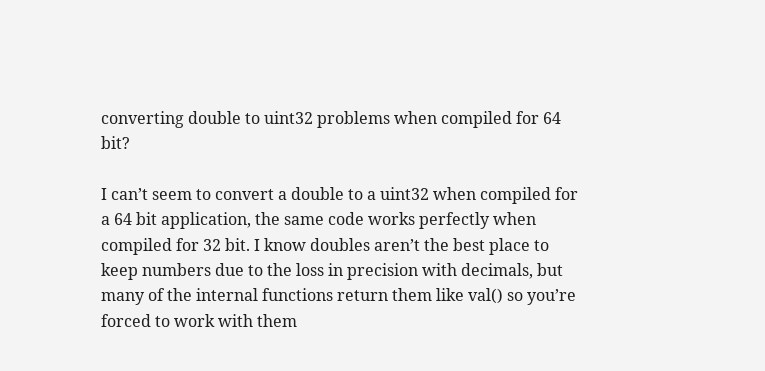converting double to uint32 problems when compiled for 64 bit?

I can’t seem to convert a double to a uint32 when compiled for a 64 bit application, the same code works perfectly when compiled for 32 bit. I know doubles aren’t the best place to keep numbers due to the loss in precision with decimals, but many of the internal functions return them like val() so you’re forced to work with them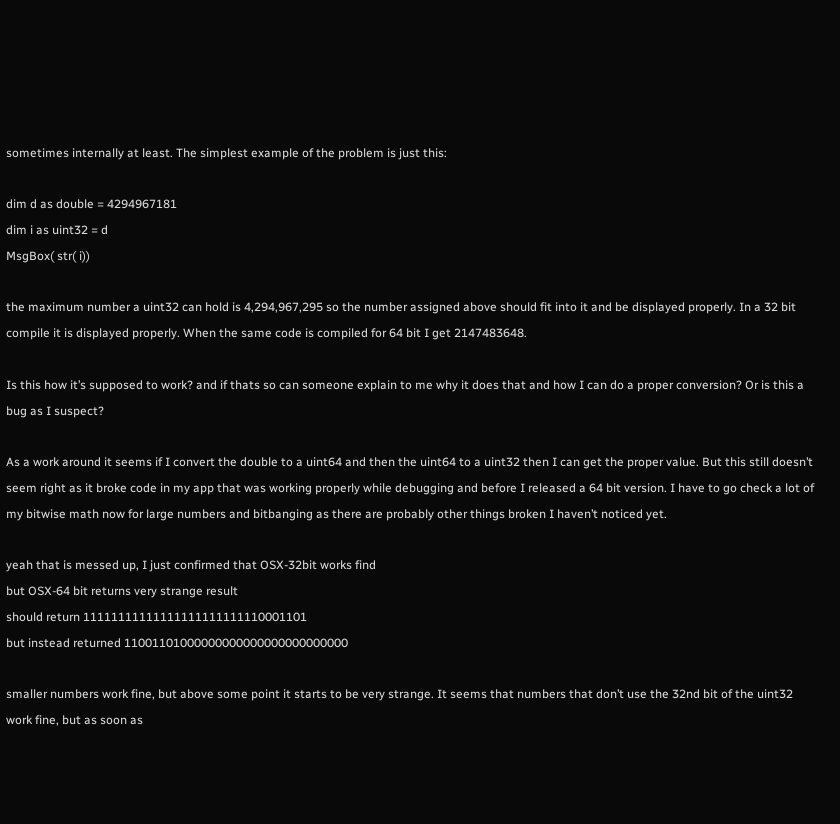sometimes internally at least. The simplest example of the problem is just this:

dim d as double = 4294967181
dim i as uint32 = d
MsgBox( str( i))

the maximum number a uint32 can hold is 4,294,967,295 so the number assigned above should fit into it and be displayed properly. In a 32 bit compile it is displayed properly. When the same code is compiled for 64 bit I get 2147483648.

Is this how it’s supposed to work? and if thats so can someone explain to me why it does that and how I can do a proper conversion? Or is this a bug as I suspect?

As a work around it seems if I convert the double to a uint64 and then the uint64 to a uint32 then I can get the proper value. But this still doesn’t seem right as it broke code in my app that was working properly while debugging and before I released a 64 bit version. I have to go check a lot of my bitwise math now for large numbers and bitbanging as there are probably other things broken I haven’t noticed yet.

yeah that is messed up, I just confirmed that OSX-32bit works find
but OSX-64 bit returns very strange result
should return 11111111111111111111111110001101
but instead returned 11001101000000000000000000000000

smaller numbers work fine, but above some point it starts to be very strange. It seems that numbers that don’t use the 32nd bit of the uint32 work fine, but as soon as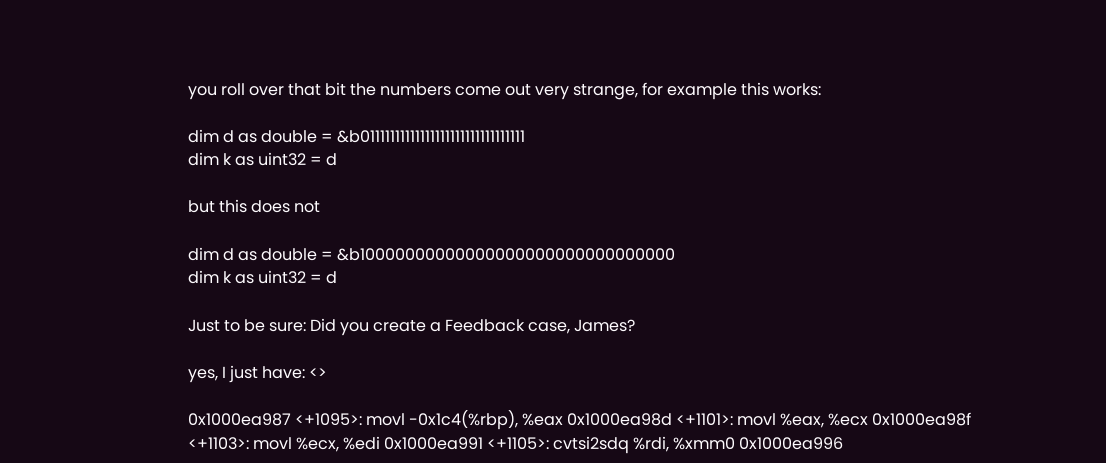you roll over that bit the numbers come out very strange, for example this works:

dim d as double = &b01111111111111111111111111111111
dim k as uint32 = d

but this does not

dim d as double = &b10000000000000000000000000000000
dim k as uint32 = d

Just to be sure: Did you create a Feedback case, James?

yes, I just have: <>

0x1000ea987 <+1095>: movl -0x1c4(%rbp), %eax 0x1000ea98d <+1101>: movl %eax, %ecx 0x1000ea98f <+1103>: movl %ecx, %edi 0x1000ea991 <+1105>: cvtsi2sdq %rdi, %xmm0 0x1000ea996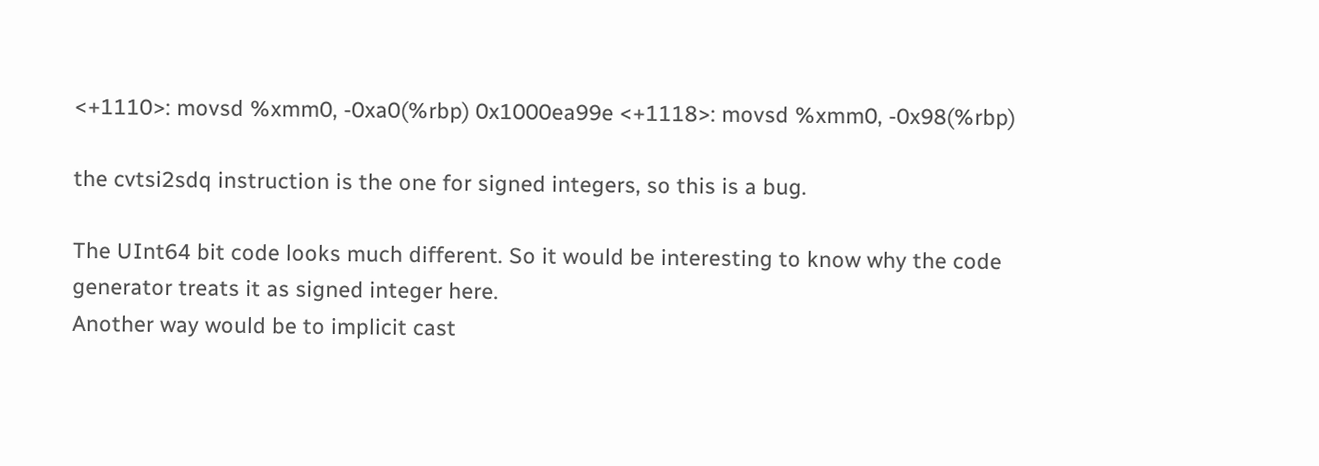<+1110>: movsd %xmm0, -0xa0(%rbp) 0x1000ea99e <+1118>: movsd %xmm0, -0x98(%rbp)

the cvtsi2sdq instruction is the one for signed integers, so this is a bug.

The UInt64 bit code looks much different. So it would be interesting to know why the code generator treats it as signed integer here.
Another way would be to implicit cast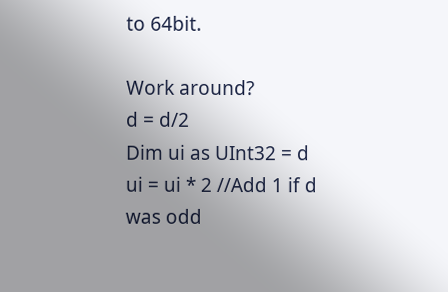to 64bit.

Work around?
d = d/2
Dim ui as UInt32 = d
ui = ui * 2 //Add 1 if d was odd